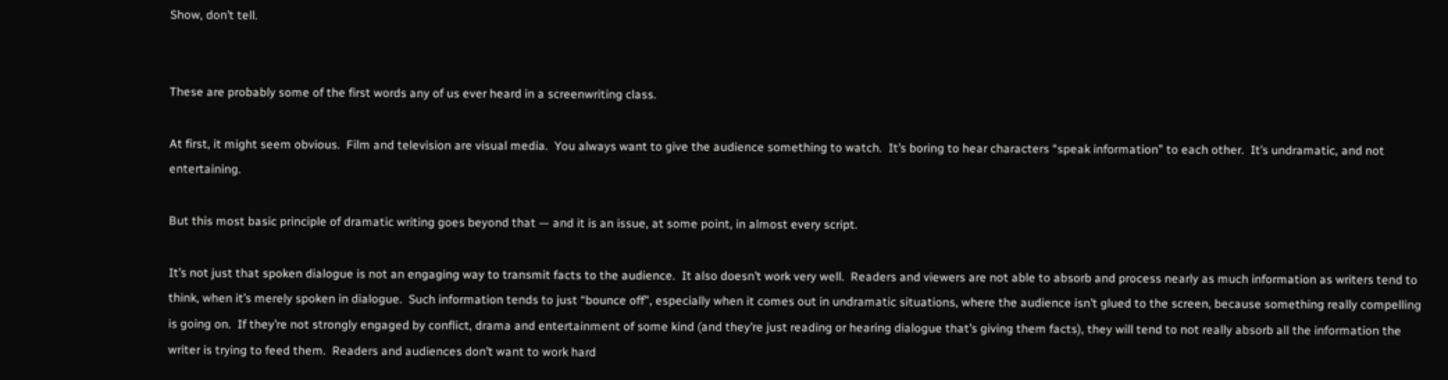Show, don’t tell.


These are probably some of the first words any of us ever heard in a screenwriting class.

At first, it might seem obvious.  Film and television are visual media.  You always want to give the audience something to watch.  It’s boring to hear characters “speak information” to each other.  It’s undramatic, and not entertaining.

But this most basic principle of dramatic writing goes beyond that — and it is an issue, at some point, in almost every script.

It’s not just that spoken dialogue is not an engaging way to transmit facts to the audience.  It also doesn’t work very well.  Readers and viewers are not able to absorb and process nearly as much information as writers tend to think, when it’s merely spoken in dialogue.  Such information tends to just “bounce off”, especially when it comes out in undramatic situations, where the audience isn’t glued to the screen, because something really compelling is going on.  If they’re not strongly engaged by conflict, drama and entertainment of some kind (and they’re just reading or hearing dialogue that’s giving them facts), they will tend to not really absorb all the information the writer is trying to feed them.  Readers and audiences don’t want to work hard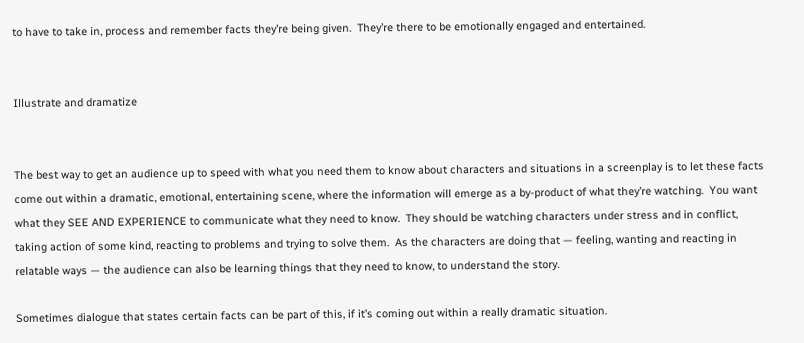to have to take in, process and remember facts they’re being given.  They’re there to be emotionally engaged and entertained.


Illustrate and dramatize


The best way to get an audience up to speed with what you need them to know about characters and situations in a screenplay is to let these facts come out within a dramatic, emotional, entertaining scene, where the information will emerge as a by-product of what they’re watching.  You want what they SEE AND EXPERIENCE to communicate what they need to know.  They should be watching characters under stress and in conflict, taking action of some kind, reacting to problems and trying to solve them.  As the characters are doing that — feeling, wanting and reacting in relatable ways — the audience can also be learning things that they need to know, to understand the story.

Sometimes dialogue that states certain facts can be part of this, if it’s coming out within a really dramatic situation.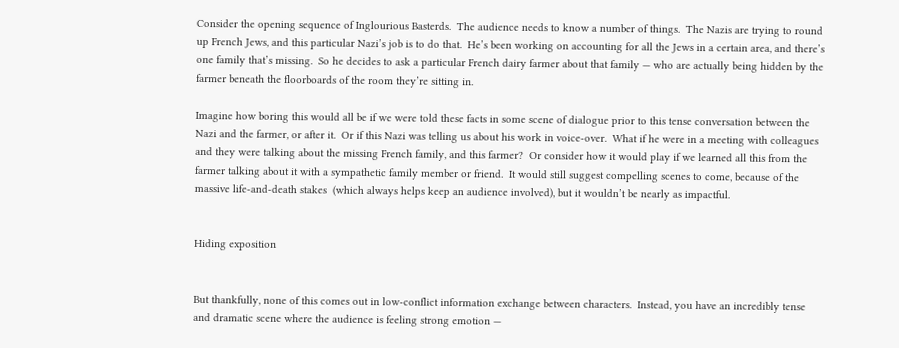Consider the opening sequence of Inglourious Basterds.  The audience needs to know a number of things.  The Nazis are trying to round up French Jews, and this particular Nazi’s job is to do that.  He’s been working on accounting for all the Jews in a certain area, and there’s one family that’s missing.  So he decides to ask a particular French dairy farmer about that family — who are actually being hidden by the farmer beneath the floorboards of the room they’re sitting in.

Imagine how boring this would all be if we were told these facts in some scene of dialogue prior to this tense conversation between the Nazi and the farmer, or after it.  Or if this Nazi was telling us about his work in voice-over.  What if he were in a meeting with colleagues and they were talking about the missing French family, and this farmer?  Or consider how it would play if we learned all this from the farmer talking about it with a sympathetic family member or friend.  It would still suggest compelling scenes to come, because of the massive life-and-death stakes  (which always helps keep an audience involved), but it wouldn’t be nearly as impactful.


Hiding exposition


But thankfully, none of this comes out in low-conflict information exchange between characters.  Instead, you have an incredibly tense and dramatic scene where the audience is feeling strong emotion —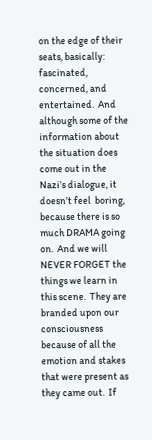on the edge of their seats, basically: fascinated, concerned, and entertained.  And although some of the information about the situation does come out in the Nazi’s dialogue, it doesn’t feel  boring, because there is so much DRAMA going on.  And we will NEVER FORGET the things we learn in this scene.  They are branded upon our consciousness because of all the emotion and stakes that were present as they came out.  If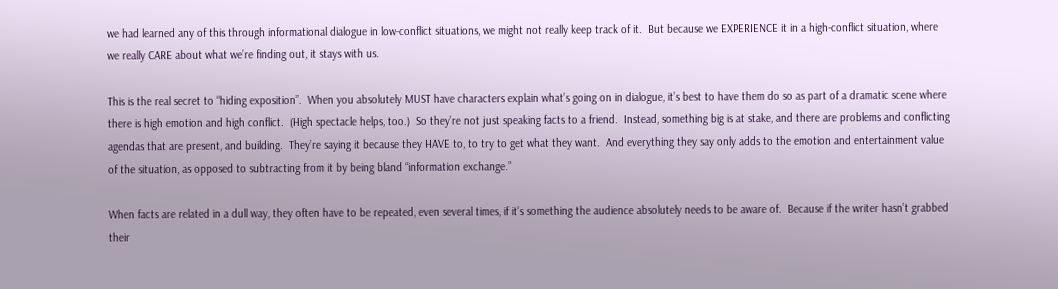we had learned any of this through informational dialogue in low-conflict situations, we might not really keep track of it.  But because we EXPERIENCE it in a high-conflict situation, where we really CARE about what we’re finding out, it stays with us.

This is the real secret to “hiding exposition”.  When you absolutely MUST have characters explain what’s going on in dialogue, it’s best to have them do so as part of a dramatic scene where there is high emotion and high conflict.  (High spectacle helps, too.)  So they’re not just speaking facts to a friend.  Instead, something big is at stake, and there are problems and conflicting agendas that are present, and building.  They’re saying it because they HAVE to, to try to get what they want.  And everything they say only adds to the emotion and entertainment value of the situation, as opposed to subtracting from it by being bland “information exchange.”

When facts are related in a dull way, they often have to be repeated, even several times, if it’s something the audience absolutely needs to be aware of.  Because if the writer hasn’t grabbed their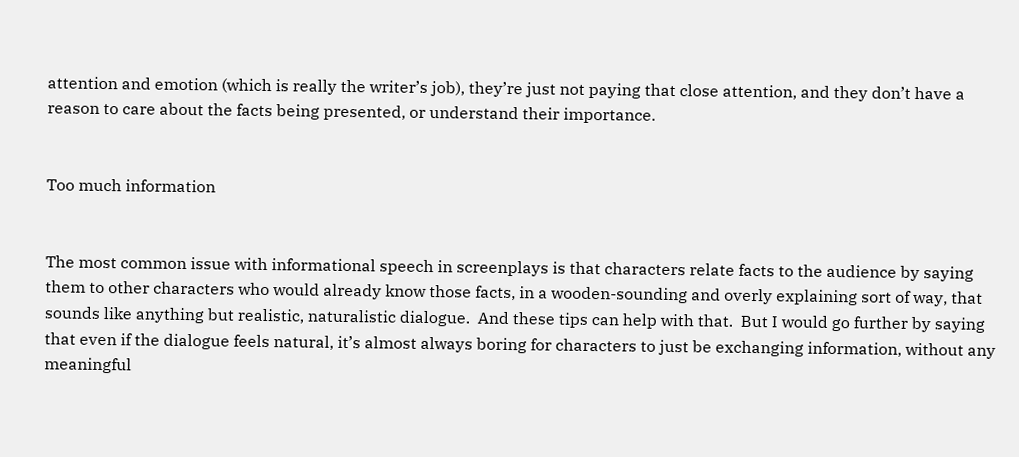attention and emotion (which is really the writer’s job), they’re just not paying that close attention, and they don’t have a reason to care about the facts being presented, or understand their importance.


Too much information


The most common issue with informational speech in screenplays is that characters relate facts to the audience by saying them to other characters who would already know those facts, in a wooden-sounding and overly explaining sort of way, that sounds like anything but realistic, naturalistic dialogue.  And these tips can help with that.  But I would go further by saying that even if the dialogue feels natural, it’s almost always boring for characters to just be exchanging information, without any meaningful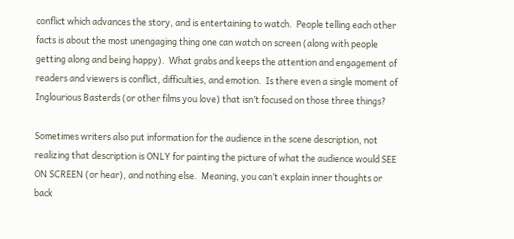conflict which advances the story, and is entertaining to watch.  People telling each other facts is about the most unengaging thing one can watch on screen (along with people getting along and being happy).  What grabs and keeps the attention and engagement of readers and viewers is conflict, difficulties, and emotion.  Is there even a single moment of Inglourious Basterds (or other films you love) that isn’t focused on those three things?

Sometimes writers also put information for the audience in the scene description, not realizing that description is ONLY for painting the picture of what the audience would SEE ON SCREEN (or hear), and nothing else.  Meaning, you can’t explain inner thoughts or back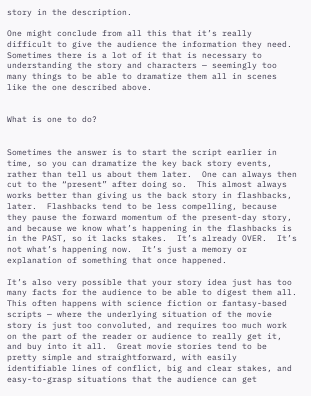story in the description.

One might conclude from all this that it’s really difficult to give the audience the information they need.  Sometimes there is a lot of it that is necessary to understanding the story and characters — seemingly too many things to be able to dramatize them all in scenes like the one described above.


What is one to do?


Sometimes the answer is to start the script earlier in time, so you can dramatize the key back story events, rather than tell us about them later.  One can always then cut to the “present” after doing so.  This almost always works better than giving us the back story in flashbacks, later.  Flashbacks tend to be less compelling, because they pause the forward momentum of the present-day story, and because we know what’s happening in the flashbacks is in the PAST, so it lacks stakes.  It’s already OVER.  It’s not what’s happening now.  It’s just a memory or explanation of something that once happened.

It’s also very possible that your story idea just has too many facts for the audience to be able to digest them all.  This often happens with science fiction or fantasy-based scripts — where the underlying situation of the movie story is just too convoluted, and requires too much work on the part of the reader or audience to really get it, and buy into it all.  Great movie stories tend to be pretty simple and straightforward, with easily identifiable lines of conflict, big and clear stakes, and easy-to-grasp situations that the audience can get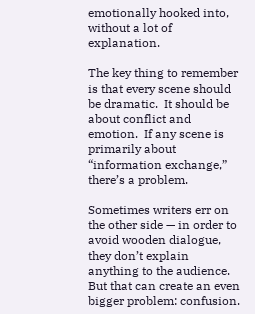emotionally hooked into, without a lot of explanation.

The key thing to remember is that every scene should be dramatic.  It should be about conflict and emotion.  If any scene is primarily about “information exchange,” there’s a problem.

Sometimes writers err on the other side — in order to avoid wooden dialogue, they don’t explain anything to the audience.  But that can create an even bigger problem: confusion.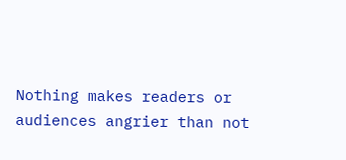Nothing makes readers or audiences angrier than not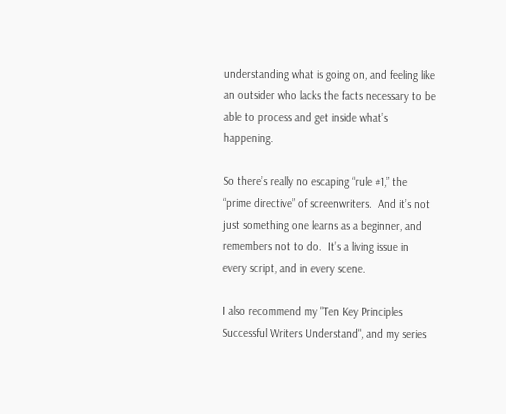understanding what is going on, and feeling like an outsider who lacks the facts necessary to be able to process and get inside what’s happening.

So there’s really no escaping “rule #1,” the “prime directive” of screenwriters.  And it’s not just something one learns as a beginner, and remembers not to do.  It’s a living issue in every script, and in every scene.

I also recommend my "Ten Key Principles Successful Writers Understand", and my series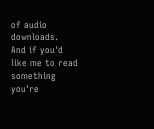of audio downloads.    And if you'd like me to read something you're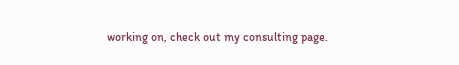working on, check out my consulting page.